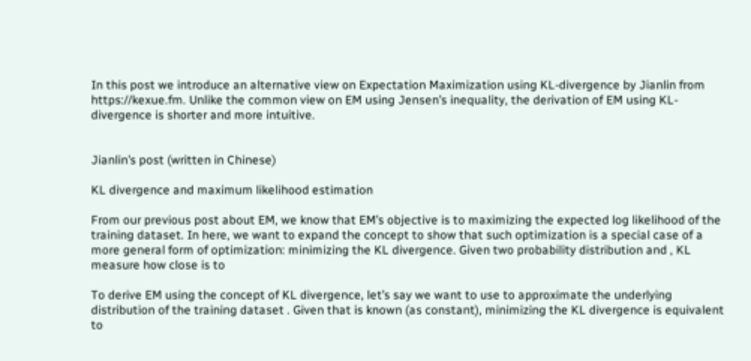In this post we introduce an alternative view on Expectation Maximization using KL-divergence by Jianlin from https://kexue.fm. Unlike the common view on EM using Jensen’s inequality, the derivation of EM using KL-divergence is shorter and more intuitive.


Jianlin’s post (written in Chinese)

KL divergence and maximum likelihood estimation

From our previous post about EM, we know that EM’s objective is to maximizing the expected log likelihood of the training dataset. In here, we want to expand the concept to show that such optimization is a special case of a more general form of optimization: minimizing the KL divergence. Given two probability distribution and , KL measure how close is to

To derive EM using the concept of KL divergence, let’s say we want to use to approximate the underlying distribution of the training dataset . Given that is known (as constant), minimizing the KL divergence is equivalent to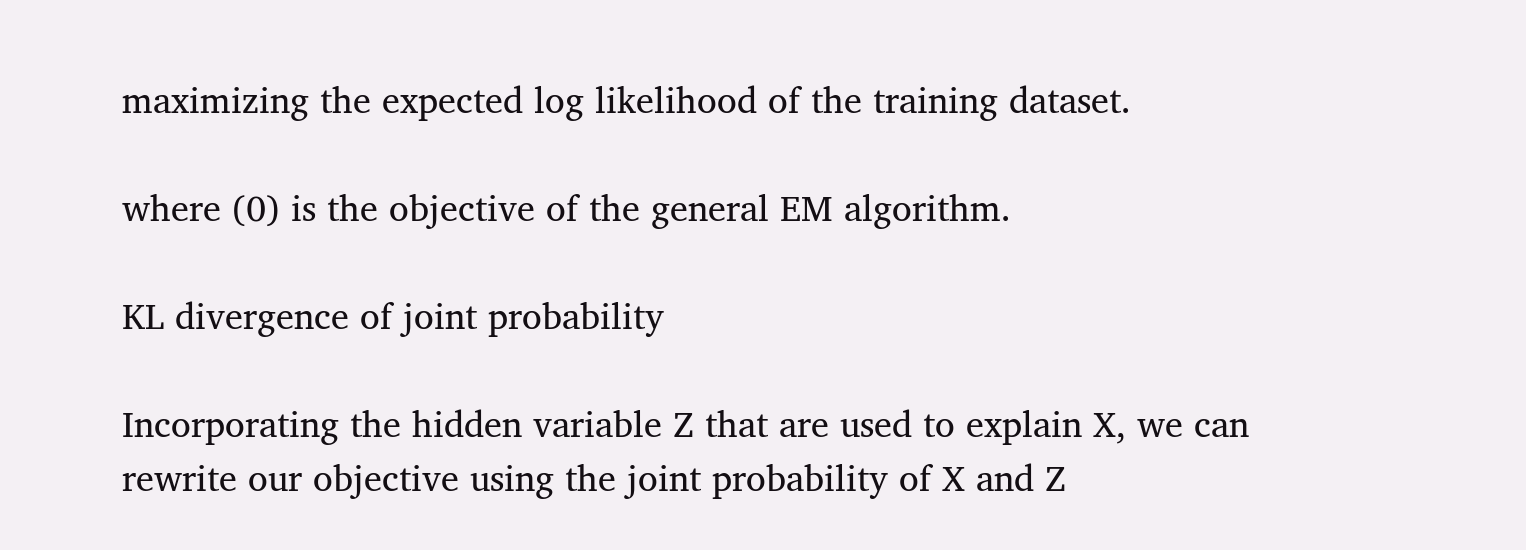maximizing the expected log likelihood of the training dataset.

where (0) is the objective of the general EM algorithm.

KL divergence of joint probability

Incorporating the hidden variable Z that are used to explain X, we can rewrite our objective using the joint probability of X and Z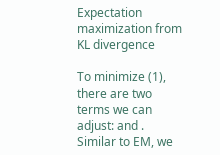Expectation maximization from KL divergence

To minimize (1), there are two terms we can adjust: and . Similar to EM, we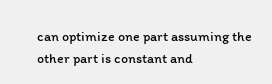can optimize one part assuming the other part is constant and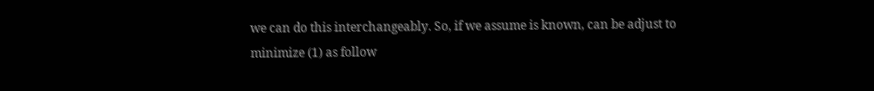we can do this interchangeably. So, if we assume is known, can be adjust to minimize (1) as follow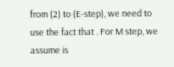from (2) to (E-step), we need to use the fact that . For M step, we assume is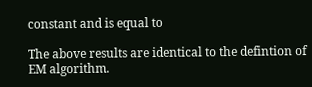constant and is equal to

The above results are identical to the defintion of EM algorithm.